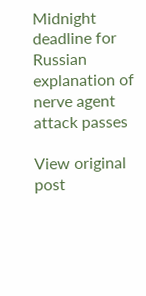Midnight deadline for Russian explanation of nerve agent attack passes

View original post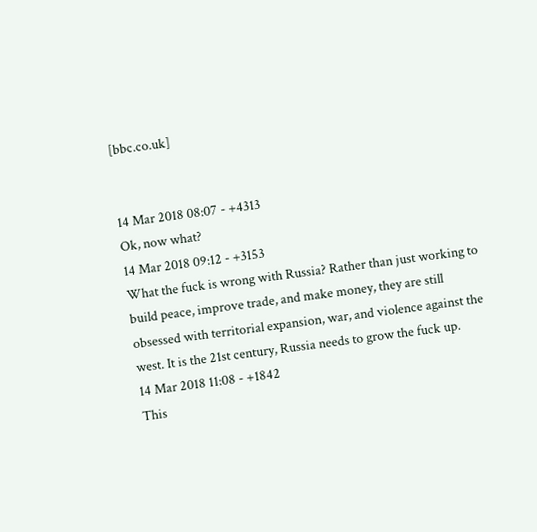[bbc.co.uk]


14 Mar 2018 08:07 - +4313
Ok, now what?
14 Mar 2018 09:12 - +3153
What the fuck is wrong with Russia? Rather than just working to build peace, improve trade, and make money, they are still obsessed with territorial expansion, war, and violence against the west. It is the 21st century, Russia needs to grow the fuck up.
14 Mar 2018 11:08 - +1842
This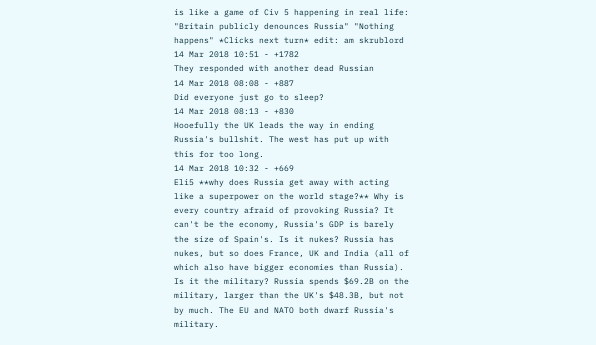is like a game of Civ 5 happening in real life: "Britain publicly denounces Russia" "Nothing happens" *Clicks next turn* edit: am skrublord
14 Mar 2018 10:51 - +1782
They responded with another dead Russian
14 Mar 2018 08:08 - +887
Did everyone just go to sleep?
14 Mar 2018 08:13 - +830
Hooefully the UK leads the way in ending Russia's bullshit. The west has put up with this for too long.
14 Mar 2018 10:32 - +669
Eli5 **why does Russia get away with acting like a superpower on the world stage?** Why is every country afraid of provoking Russia? It can't be the economy, Russia's GDP is barely the size of Spain's. Is it nukes? Russia has nukes, but so does France, UK and India (all of which also have bigger economies than Russia). Is it the military? Russia spends $69.2B on the military, larger than the UK's $48.3B, but not by much. The EU and NATO both dwarf Russia's military.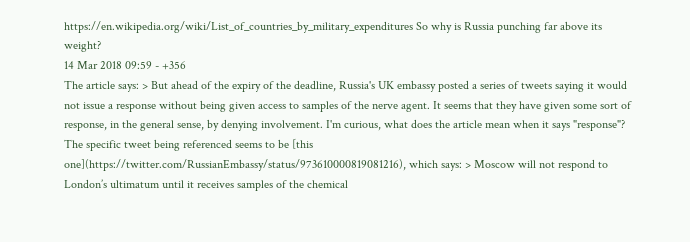https://en.wikipedia.org/wiki/List_of_countries_by_military_expenditures So why is Russia punching far above its weight?
14 Mar 2018 09:59 - +356
The article says: > But ahead of the expiry of the deadline, Russia's UK embassy posted a series of tweets saying it would not issue a response without being given access to samples of the nerve agent. It seems that they have given some sort of response, in the general sense, by denying involvement. I'm curious, what does the article mean when it says "response"? The specific tweet being referenced seems to be [this one](https://twitter.com/RussianEmbassy/status/973610000819081216), which says: > Moscow will not respond to London’s ultimatum until it receives samples of the chemical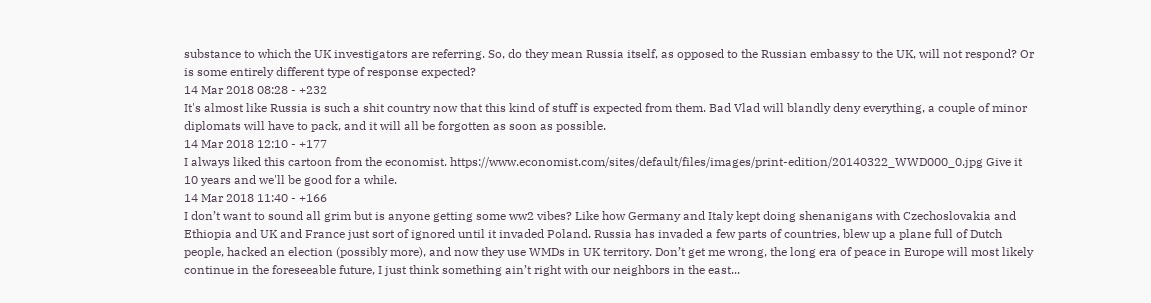substance to which the UK investigators are referring. So, do they mean Russia itself, as opposed to the Russian embassy to the UK, will not respond? Or is some entirely different type of response expected?
14 Mar 2018 08:28 - +232
It's almost like Russia is such a shit country now that this kind of stuff is expected from them. Bad Vlad will blandly deny everything, a couple of minor diplomats will have to pack, and it will all be forgotten as soon as possible.
14 Mar 2018 12:10 - +177
I always liked this cartoon from the economist. https://www.economist.com/sites/default/files/images/print-edition/20140322_WWD000_0.jpg Give it 10 years and we'll be good for a while.
14 Mar 2018 11:40 - +166
I don’t want to sound all grim but is anyone getting some ww2 vibes? Like how Germany and Italy kept doing shenanigans with Czechoslovakia and Ethiopia and UK and France just sort of ignored until it invaded Poland. Russia has invaded a few parts of countries, blew up a plane full of Dutch people, hacked an election (possibly more), and now they use WMDs in UK territory. Don’t get me wrong, the long era of peace in Europe will most likely continue in the foreseeable future, I just think something ain’t right with our neighbors in the east...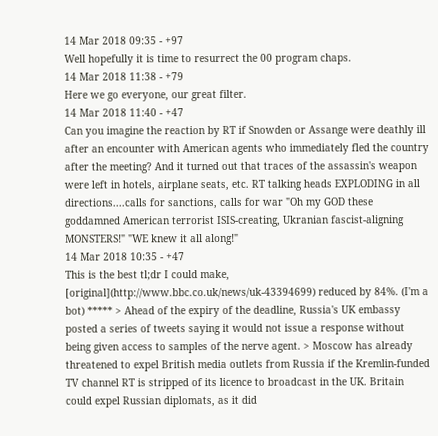14 Mar 2018 09:35 - +97
Well hopefully it is time to resurrect the 00 program chaps.
14 Mar 2018 11:38 - +79
Here we go everyone, our great filter.
14 Mar 2018 11:40 - +47
Can you imagine the reaction by RT if Snowden or Assange were deathly ill after an encounter with American agents who immediately fled the country after the meeting? And it turned out that traces of the assassin's weapon were left in hotels, airplane seats, etc. RT talking heads EXPLODING in all directions....calls for sanctions, calls for war "Oh my GOD these goddamned American terrorist ISIS-creating, Ukranian fascist-aligning MONSTERS!" "WE knew it all along!"
14 Mar 2018 10:35 - +47
This is the best tl;dr I could make, [original](http://www.bbc.co.uk/news/uk-43394699) reduced by 84%. (I'm a bot) ***** > Ahead of the expiry of the deadline, Russia's UK embassy posted a series of tweets saying it would not issue a response without being given access to samples of the nerve agent. > Moscow has already threatened to expel British media outlets from Russia if the Kremlin-funded TV channel RT is stripped of its licence to broadcast in the UK. Britain could expel Russian diplomats, as it did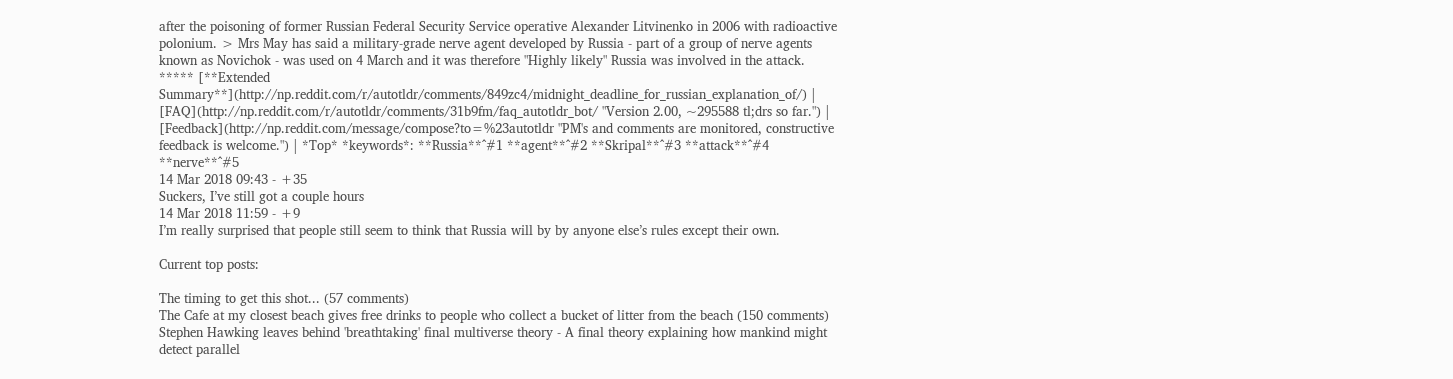after the poisoning of former Russian Federal Security Service operative Alexander Litvinenko in 2006 with radioactive polonium. > Mrs May has said a military-grade nerve agent developed by Russia - part of a group of nerve agents known as Novichok - was used on 4 March and it was therefore "Highly likely" Russia was involved in the attack. ***** [**Extended Summary**](http://np.reddit.com/r/autotldr/comments/849zc4/midnight_deadline_for_russian_explanation_of/) | [FAQ](http://np.reddit.com/r/autotldr/comments/31b9fm/faq_autotldr_bot/ "Version 2.00, ~295588 tl;drs so far.") | [Feedback](http://np.reddit.com/message/compose?to=%23autotldr "PM's and comments are monitored, constructive feedback is welcome.") | *Top* *keywords*: **Russia**^#1 **agent**^#2 **Skripal**^#3 **attack**^#4 **nerve**^#5
14 Mar 2018 09:43 - +35
Suckers, I’ve still got a couple hours
14 Mar 2018 11:59 - +9
I’m really surprised that people still seem to think that Russia will by by anyone else’s rules except their own.

Current top posts:

The timing to get this shot... (57 comments)
The Cafe at my closest beach gives free drinks to people who collect a bucket of litter from the beach (150 comments)
Stephen Hawking leaves behind 'breathtaking' final multiverse theory - A final theory explaining how mankind might detect parallel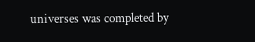universes was completed by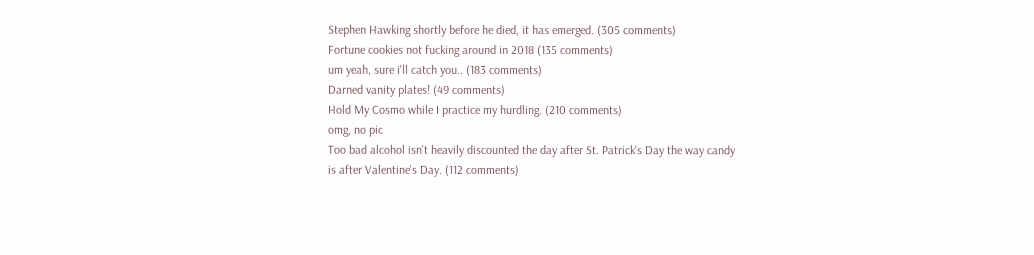Stephen Hawking shortly before he died, it has emerged. (305 comments)
Fortune cookies not fucking around in 2018 (135 comments)
um yeah, sure i'll catch you.. (183 comments)
Darned vanity plates! (49 comments)
Hold My Cosmo while I practice my hurdling. (210 comments)
omg, no pic
Too bad alcohol isn't heavily discounted the day after St. Patrick's Day the way candy is after Valentine's Day. (112 comments)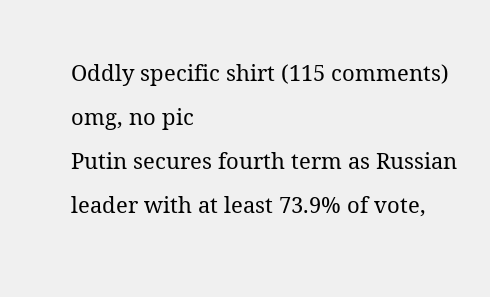Oddly specific shirt (115 comments)
omg, no pic
Putin secures fourth term as Russian leader with at least 73.9% of vote,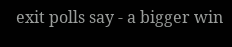exit polls say - a bigger win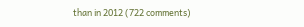than in 2012 (722 comments)